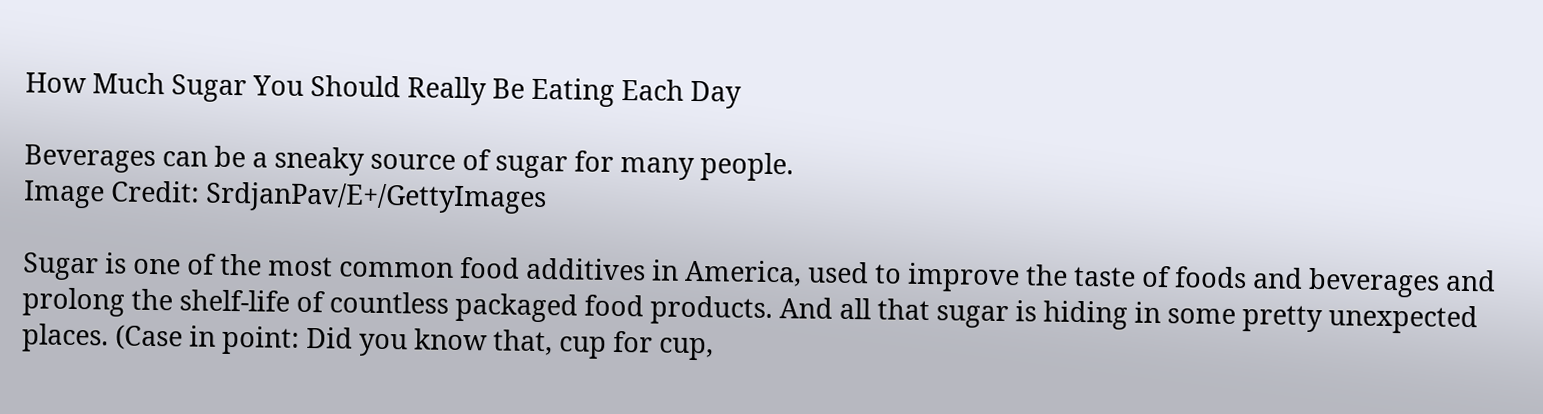How Much Sugar You Should Really Be Eating Each Day

Beverages can be a sneaky source of sugar for many people.
Image Credit: SrdjanPav/E+/GettyImages

Sugar is one of the most common food additives in America, used to improve the taste of foods and beverages and prolong the shelf-life of countless packaged food products. And all that sugar is hiding in some pretty unexpected places. (Case in point: Did you know that, cup for cup,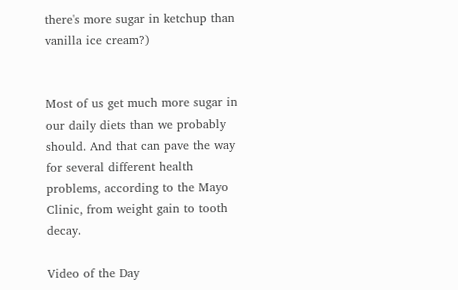there's more sugar in ketchup than vanilla ice cream?)


Most of us get much more sugar in our daily diets than we probably should. And that can pave the way for several different health problems, according to the Mayo Clinic, from weight gain to tooth decay.

Video of the Day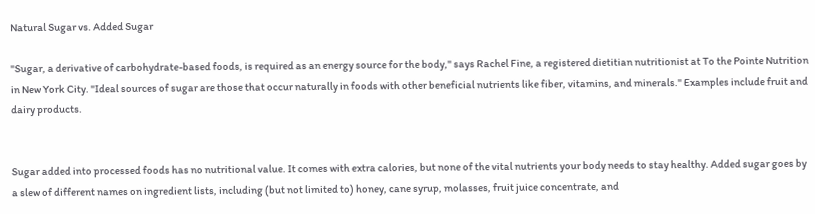Natural Sugar vs. Added Sugar

"Sugar, a derivative of carbohydrate-based foods, is required as an energy source for the body," says Rachel Fine, a registered dietitian nutritionist at To the Pointe Nutrition in New York City. "Ideal sources of sugar are those that occur naturally in foods with other beneficial nutrients like fiber, vitamins, and minerals." Examples include fruit and dairy products.


Sugar added into processed foods has no nutritional value. It comes with extra calories, but none of the vital nutrients your body needs to stay healthy. Added sugar goes by a slew of different names on ingredient lists, including (but not limited to) honey, cane syrup, molasses, fruit juice concentrate, and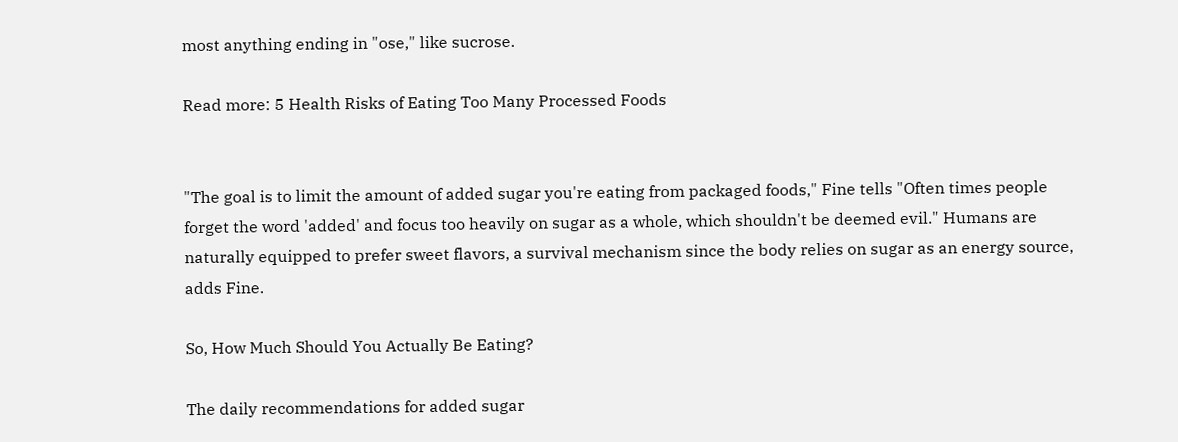most anything ending in "ose," like sucrose.

Read more: 5 Health Risks of Eating Too Many Processed Foods


"The goal is to limit the amount of added sugar you're eating from packaged foods," Fine tells "Often times people forget the word 'added' and focus too heavily on sugar as a whole, which shouldn't be deemed evil." Humans are naturally equipped to prefer sweet flavors, a survival mechanism since the body relies on sugar as an energy source, adds Fine.

So, How Much Should You Actually Be Eating?

The daily recommendations for added sugar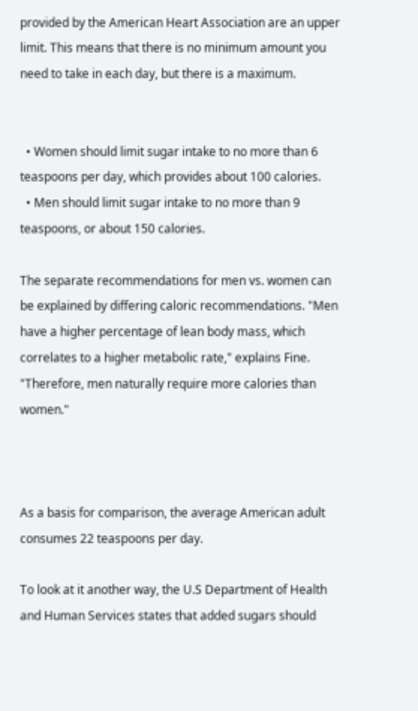provided by the American Heart Association are an upper limit. This means that there is no minimum amount you need to take in each day, but there is a maximum.


  • Women should limit sugar intake to no more than 6 teaspoons per day, which provides about 100 calories.
  • Men should limit sugar intake to no more than 9 teaspoons, or about 150 calories.

The separate recommendations for men vs. women can be explained by differing caloric recommendations. "Men have a higher percentage of lean body mass, which correlates to a higher metabolic rate," explains Fine. "Therefore, men naturally require more calories than women."



As a basis for comparison, the average American adult consumes 22 teaspoons per day.

To look at it another way, the U.S Department of Health and Human Services states that added sugars should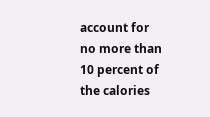account for no more than 10 percent of the calories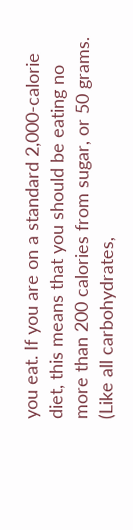you eat. If you are on a standard 2,000-calorie diet, this means that you should be eating no more than 200 calories from sugar, or 50 grams. (Like all carbohydrates,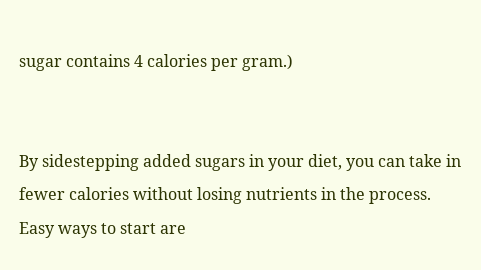sugar contains 4 calories per gram.)


By sidestepping added sugars in your diet, you can take in fewer calories without losing nutrients in the process. Easy ways to start are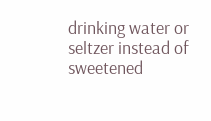drinking water or seltzer instead of sweetened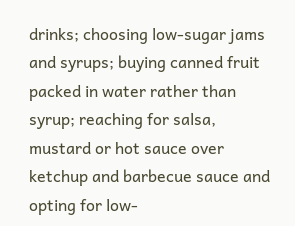drinks; choosing low-sugar jams and syrups; buying canned fruit packed in water rather than syrup; reaching for salsa, mustard or hot sauce over ketchup and barbecue sauce and opting for low-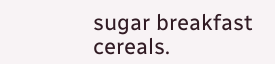sugar breakfast cereals.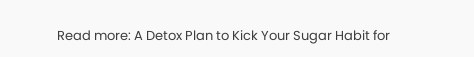Read more: A Detox Plan to Kick Your Sugar Habit for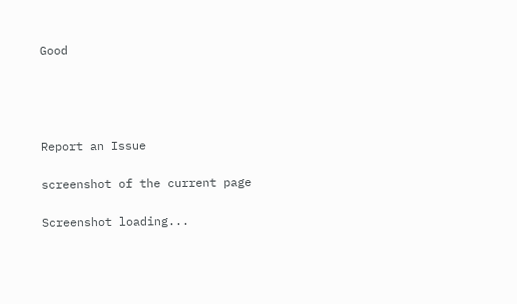Good




Report an Issue

screenshot of the current page

Screenshot loading...